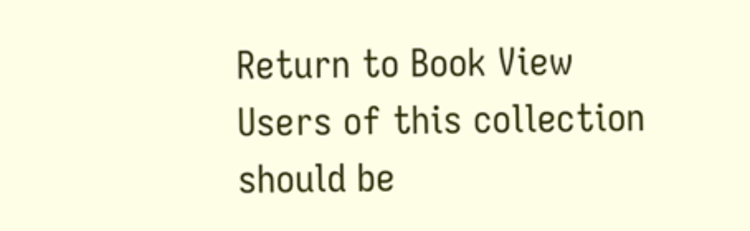Return to Book View
Users of this collection should be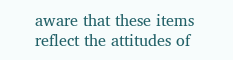aware that these items reflect the attitudes of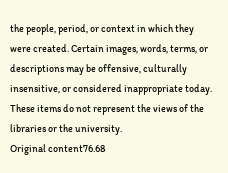the people, period, or context in which they were created. Certain images, words, terms, or descriptions may be offensive, culturally insensitive, or considered inappropriate today. These items do not represent the views of the libraries or the university.
Original content76.68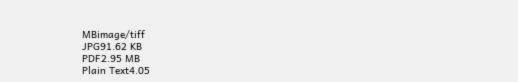MBimage/tiff
JPG91.62 KB
PDF2.95 MB
Plain Text4.05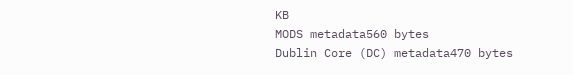KB
MODS metadata560 bytes
Dublin Core (DC) metadata470 bytes